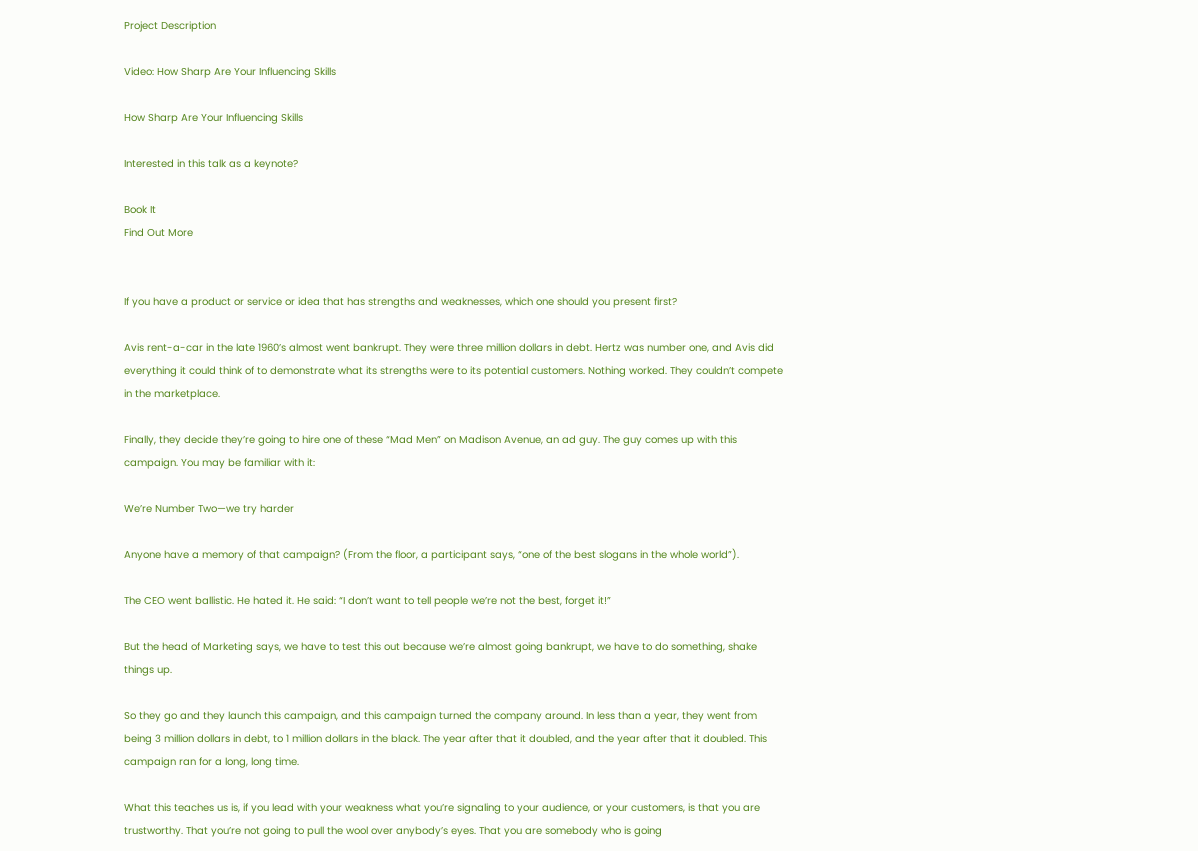Project Description

Video: How Sharp Are Your Influencing Skills

How Sharp Are Your Influencing Skills

Interested in this talk as a keynote?

Book It
Find Out More


If you have a product or service or idea that has strengths and weaknesses, which one should you present first?

Avis rent-a-car in the late 1960’s almost went bankrupt. They were three million dollars in debt. Hertz was number one, and Avis did everything it could think of to demonstrate what its strengths were to its potential customers. Nothing worked. They couldn’t compete in the marketplace.

Finally, they decide they’re going to hire one of these “Mad Men” on Madison Avenue, an ad guy. The guy comes up with this campaign. You may be familiar with it:

We’re Number Two—we try harder

Anyone have a memory of that campaign? (From the floor, a participant says, “one of the best slogans in the whole world”).

The CEO went ballistic. He hated it. He said: “I don’t want to tell people we’re not the best, forget it!”

But the head of Marketing says, we have to test this out because we’re almost going bankrupt, we have to do something, shake things up.

So they go and they launch this campaign, and this campaign turned the company around. In less than a year, they went from being 3 million dollars in debt, to 1 million dollars in the black. The year after that it doubled, and the year after that it doubled. This campaign ran for a long, long time.

What this teaches us is, if you lead with your weakness what you’re signaling to your audience, or your customers, is that you are trustworthy. That you’re not going to pull the wool over anybody’s eyes. That you are somebody who is going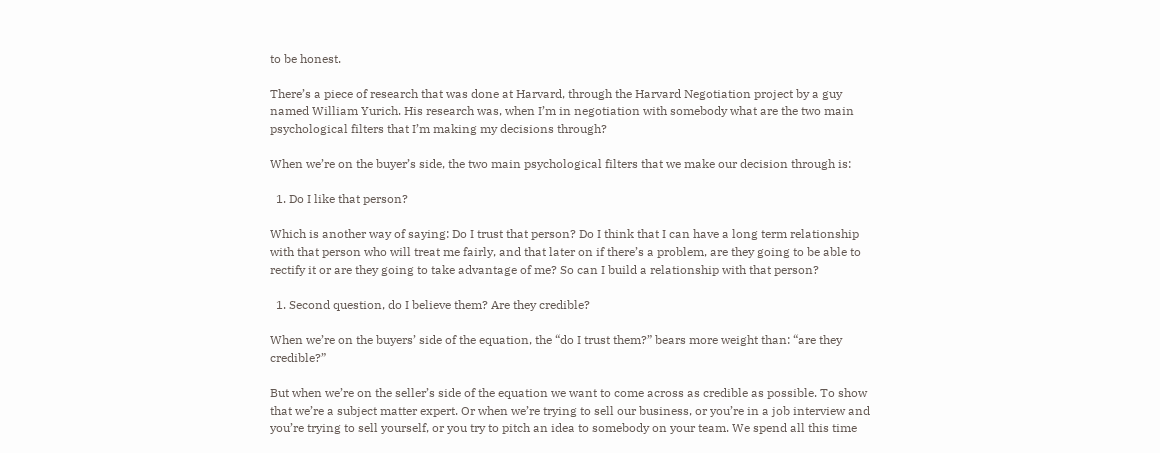to be honest.

There’s a piece of research that was done at Harvard, through the Harvard Negotiation project by a guy named William Yurich. His research was, when I’m in negotiation with somebody what are the two main psychological filters that I’m making my decisions through?

When we’re on the buyer’s side, the two main psychological filters that we make our decision through is:

  1. Do I like that person?

Which is another way of saying: Do I trust that person? Do I think that I can have a long term relationship with that person who will treat me fairly, and that later on if there’s a problem, are they going to be able to rectify it or are they going to take advantage of me? So can I build a relationship with that person?

  1. Second question, do I believe them? Are they credible?

When we’re on the buyers’ side of the equation, the “do I trust them?” bears more weight than: “are they credible?”

But when we’re on the seller’s side of the equation we want to come across as credible as possible. To show that we’re a subject matter expert. Or when we’re trying to sell our business, or you’re in a job interview and you’re trying to sell yourself, or you try to pitch an idea to somebody on your team. We spend all this time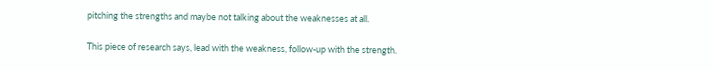pitching the strengths and maybe not talking about the weaknesses at all.

This piece of research says, lead with the weakness, follow-up with the strength.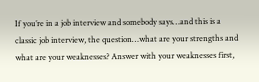If you’re in a job interview and somebody says…and this is a classic job interview, the question…what are your strengths and what are your weaknesses? Answer with your weaknesses first,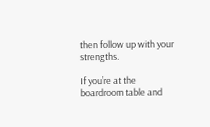then follow up with your strengths.

If you’re at the boardroom table and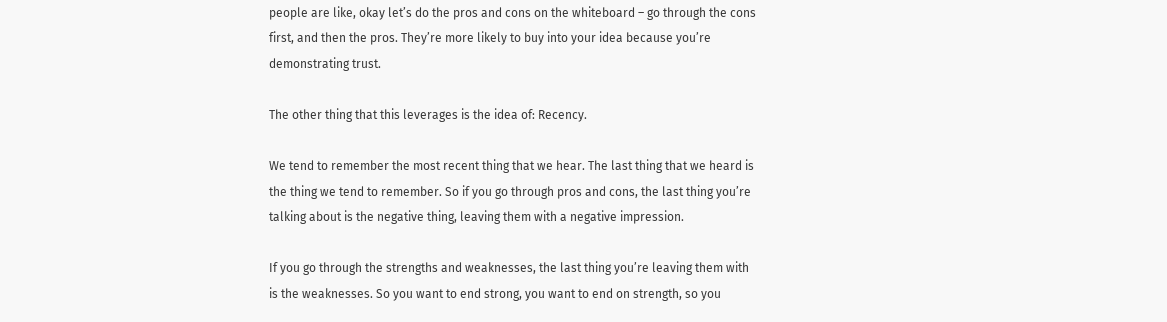people are like, okay let’s do the pros and cons on the whiteboard – go through the cons first, and then the pros. They’re more likely to buy into your idea because you’re demonstrating trust.

The other thing that this leverages is the idea of: Recency.

We tend to remember the most recent thing that we hear. The last thing that we heard is the thing we tend to remember. So if you go through pros and cons, the last thing you’re talking about is the negative thing, leaving them with a negative impression.

If you go through the strengths and weaknesses, the last thing you’re leaving them with is the weaknesses. So you want to end strong, you want to end on strength, so you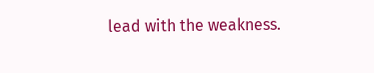lead with the weakness.